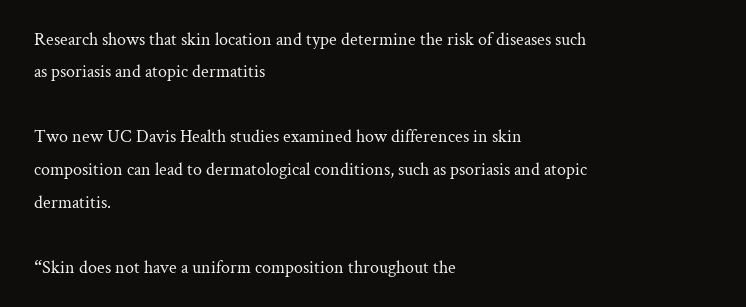Research shows that skin location and type determine the risk of diseases such as psoriasis and atopic dermatitis

Two new UC Davis Health studies examined how differences in skin composition can lead to dermatological conditions, such as psoriasis and atopic dermatitis.

“Skin does not have a uniform composition throughout the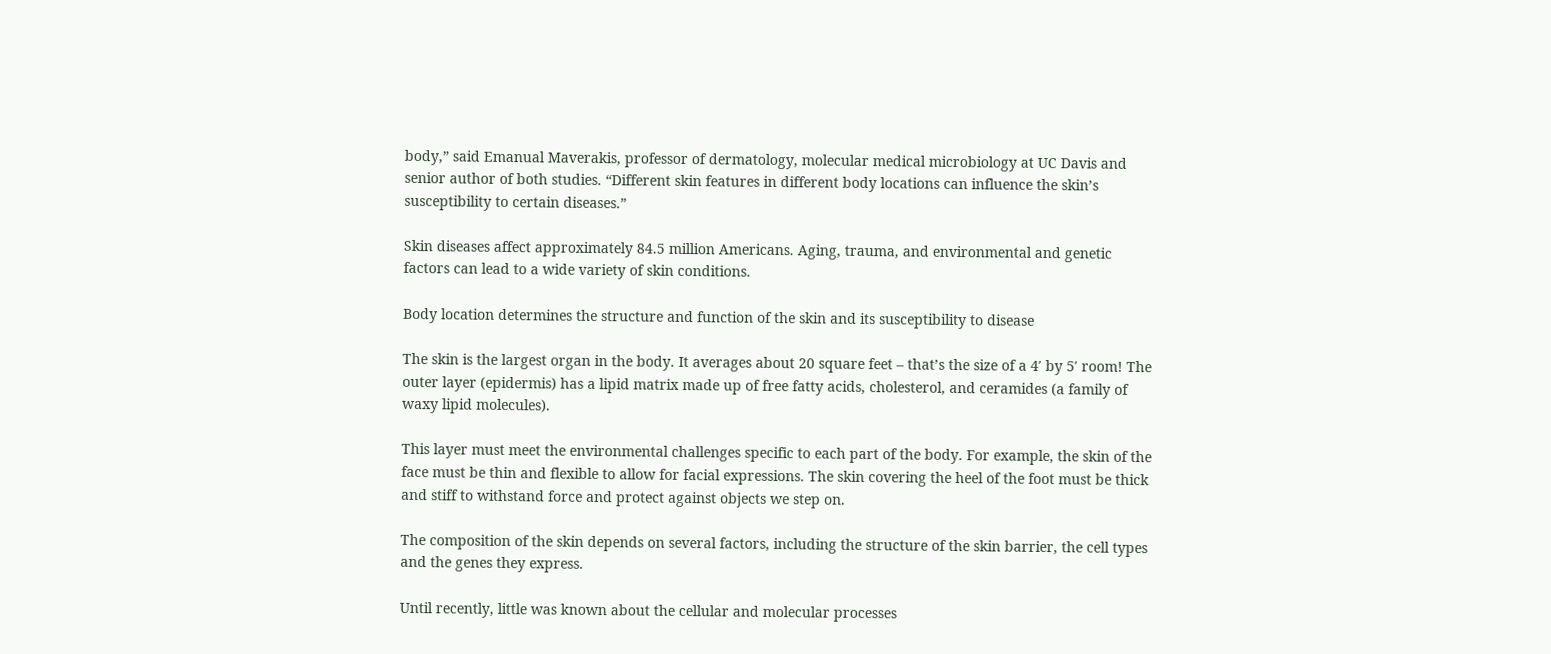body,” said Emanual Maverakis, professor of dermatology, molecular medical microbiology at UC Davis and senior author of both studies. “Different skin features in different body locations can influence the skin’s susceptibility to certain diseases.”

Skin diseases affect approximately 84.5 million Americans. Aging, trauma, and environmental and genetic factors can lead to a wide variety of skin conditions.

Body location determines the structure and function of the skin and its susceptibility to disease

The skin is the largest organ in the body. It averages about 20 square feet – that’s the size of a 4′ by 5′ room! The outer layer (epidermis) has a lipid matrix made up of free fatty acids, cholesterol, and ceramides (a family of waxy lipid molecules).

This layer must meet the environmental challenges specific to each part of the body. For example, the skin of the face must be thin and flexible to allow for facial expressions. The skin covering the heel of the foot must be thick and stiff to withstand force and protect against objects we step on.

The composition of the skin depends on several factors, including the structure of the skin barrier, the cell types and the genes they express.

Until recently, little was known about the cellular and molecular processes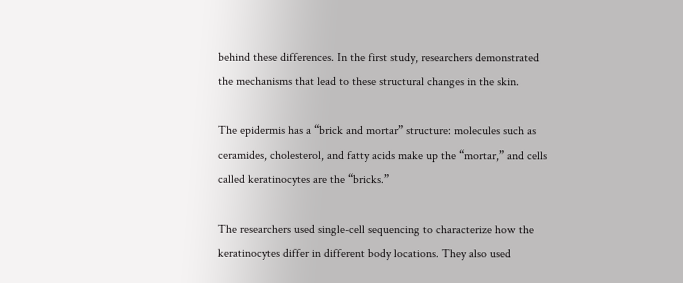behind these differences. In the first study, researchers demonstrated the mechanisms that lead to these structural changes in the skin.

The epidermis has a “brick and mortar” structure: molecules such as ceramides, cholesterol, and fatty acids make up the “mortar,” and cells called keratinocytes are the “bricks.”

The researchers used single-cell sequencing to characterize how the keratinocytes differ in different body locations. They also used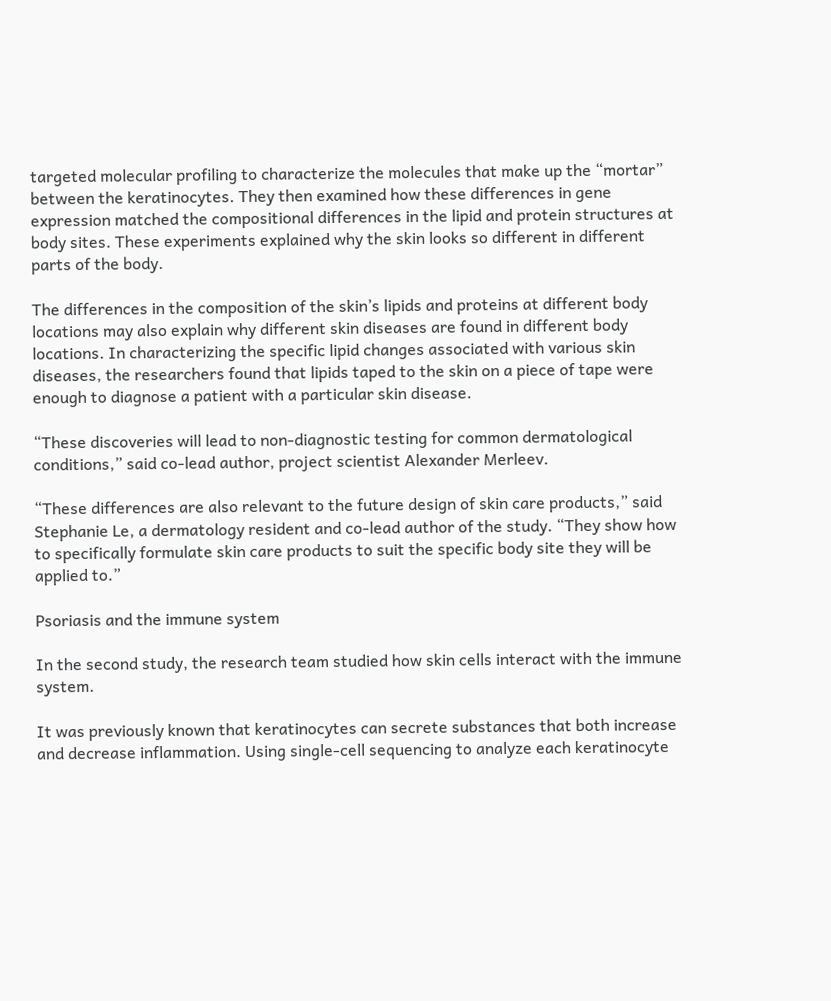targeted molecular profiling to characterize the molecules that make up the “mortar” between the keratinocytes. They then examined how these differences in gene expression matched the compositional differences in the lipid and protein structures at body sites. These experiments explained why the skin looks so different in different parts of the body.

The differences in the composition of the skin’s lipids and proteins at different body locations may also explain why different skin diseases are found in different body locations. In characterizing the specific lipid changes associated with various skin diseases, the researchers found that lipids taped to the skin on a piece of tape were enough to diagnose a patient with a particular skin disease.

“These discoveries will lead to non-diagnostic testing for common dermatological conditions,” said co-lead author, project scientist Alexander Merleev.

“These differences are also relevant to the future design of skin care products,” said Stephanie Le, a dermatology resident and co-lead author of the study. “They show how to specifically formulate skin care products to suit the specific body site they will be applied to.”

Psoriasis and the immune system

In the second study, the research team studied how skin cells interact with the immune system.

It was previously known that keratinocytes can secrete substances that both increase and decrease inflammation. Using single-cell sequencing to analyze each keratinocyte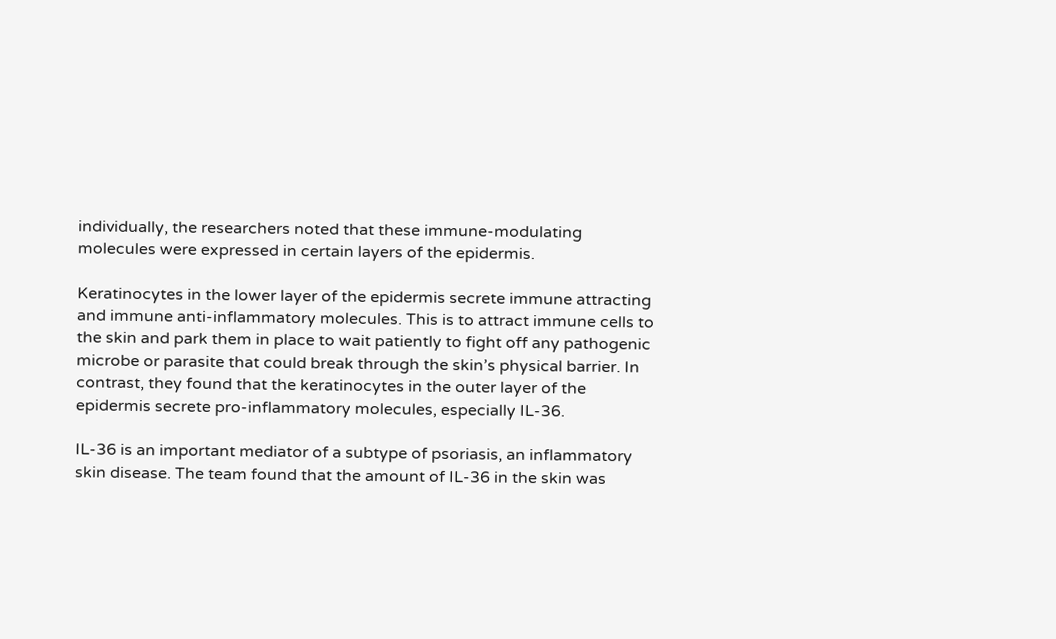individually, the researchers noted that these immune-modulating molecules were expressed in certain layers of the epidermis.

Keratinocytes in the lower layer of the epidermis secrete immune attracting and immune anti-inflammatory molecules. This is to attract immune cells to the skin and park them in place to wait patiently to fight off any pathogenic microbe or parasite that could break through the skin’s physical barrier. In contrast, they found that the keratinocytes in the outer layer of the epidermis secrete pro-inflammatory molecules, especially IL-36.

IL-36 is an important mediator of a subtype of psoriasis, an inflammatory skin disease. The team found that the amount of IL-36 in the skin was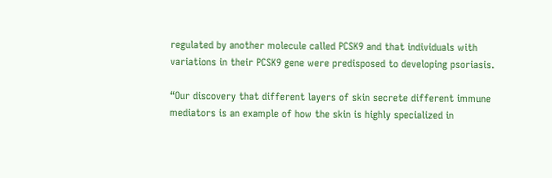regulated by another molecule called PCSK9 and that individuals with variations in their PCSK9 gene were predisposed to developing psoriasis.

“Our discovery that different layers of skin secrete different immune mediators is an example of how the skin is highly specialized in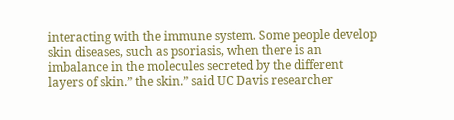interacting with the immune system. Some people develop skin diseases, such as psoriasis, when there is an imbalance in the molecules secreted by the different layers of skin.” the skin.” said UC Davis researcher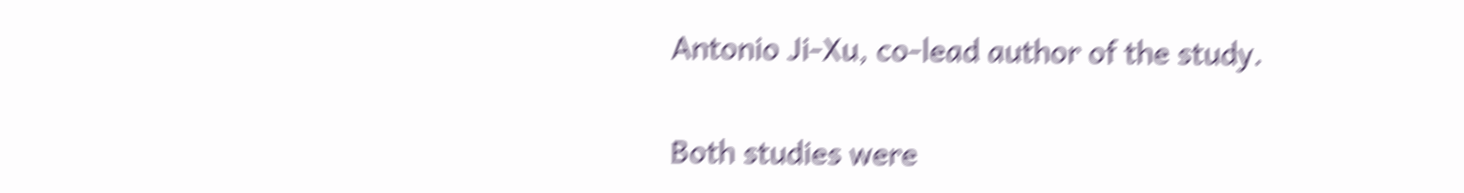Antonio Ji-Xu, co-lead author of the study.

Both studies were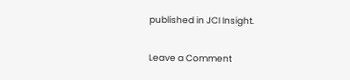published in JCI Insight.

Leave a Comment